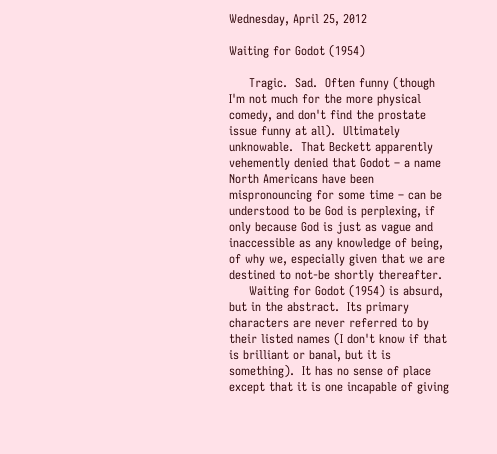Wednesday, April 25, 2012

Waiting for Godot (1954)

     Tragic.  Sad.  Often funny (though I'm not much for the more physical comedy, and don't find the prostate issue funny at all).  Ultimately unknowable.  That Beckett apparently vehemently denied that Godot – a name North Americans have been mispronouncing for some time – can be understood to be God is perplexing, if only because God is just as vague and inaccessible as any knowledge of being, of why we, especially given that we are destined to not-be shortly thereafter.
     Waiting for Godot (1954) is absurd, but in the abstract.  Its primary characters are never referred to by their listed names (I don't know if that is brilliant or banal, but it is something).  It has no sense of place except that it is one incapable of giving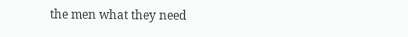the men what they need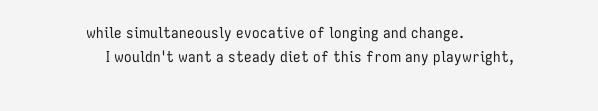while simultaneously evocative of longing and change.
     I wouldn't want a steady diet of this from any playwright,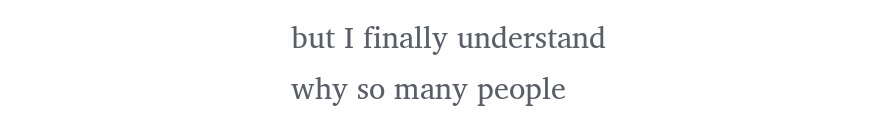but I finally understand why so many people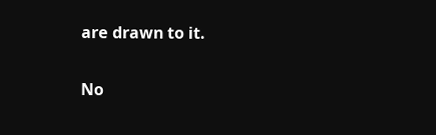are drawn to it.

No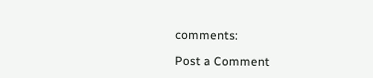comments:

Post a Comment